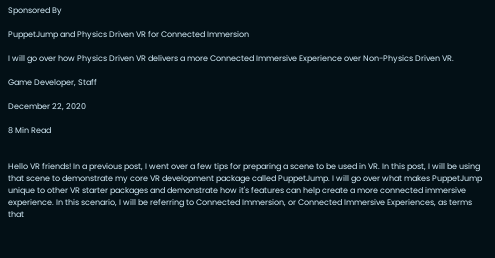Sponsored By

PuppetJump and Physics Driven VR for Connected Immersion

I will go over how Physics Driven VR delivers a more Connected Immersive Experience over Non-Physics Driven VR.

Game Developer, Staff

December 22, 2020

8 Min Read


Hello VR friends! In a previous post, I went over a few tips for preparing a scene to be used in VR. In this post, I will be using that scene to demonstrate my core VR development package called PuppetJump. I will go over what makes PuppetJump unique to other VR starter packages and demonstrate how it's features can help create a more connected immersive experience. In this scenario, I will be referring to Connected Immersion, or Connected Immersive Experiences, as terms that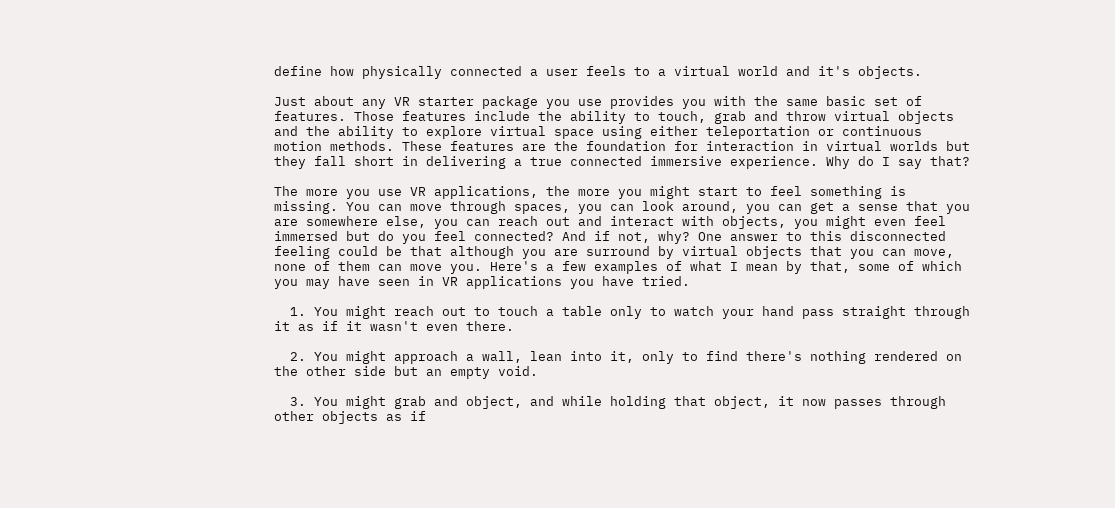define how physically connected a user feels to a virtual world and it's objects.

Just about any VR starter package you use provides you with the same basic set of features. Those features include the ability to touch, grab and throw virtual objects and the ability to explore virtual space using either teleportation or continuous motion methods. These features are the foundation for interaction in virtual worlds but they fall short in delivering a true connected immersive experience. Why do I say that?

The more you use VR applications, the more you might start to feel something is missing. You can move through spaces, you can look around, you can get a sense that you are somewhere else, you can reach out and interact with objects, you might even feel immersed but do you feel connected? And if not, why? One answer to this disconnected feeling could be that although you are surround by virtual objects that you can move, none of them can move you. Here's a few examples of what I mean by that, some of which you may have seen in VR applications you have tried.

  1. You might reach out to touch a table only to watch your hand pass straight through it as if it wasn't even there.

  2. You might approach a wall, lean into it, only to find there's nothing rendered on the other side but an empty void.

  3. You might grab and object, and while holding that object, it now passes through other objects as if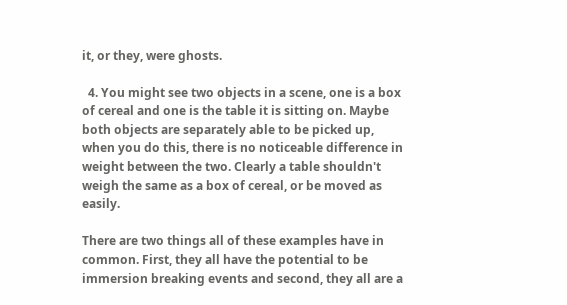it, or they, were ghosts.

  4. You might see two objects in a scene, one is a box of cereal and one is the table it is sitting on. Maybe both objects are separately able to be picked up, when you do this, there is no noticeable difference in weight between the two. Clearly a table shouldn't weigh the same as a box of cereal, or be moved as easily.

There are two things all of these examples have in common. First, they all have the potential to be immersion breaking events and second, they all are a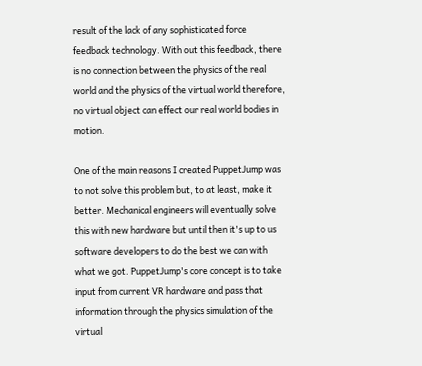result of the lack of any sophisticated force feedback technology. With out this feedback, there is no connection between the physics of the real world and the physics of the virtual world therefore, no virtual object can effect our real world bodies in motion.

One of the main reasons I created PuppetJump was to not solve this problem but, to at least, make it better. Mechanical engineers will eventually solve this with new hardware but until then it's up to us software developers to do the best we can with what we got. PuppetJump's core concept is to take input from current VR hardware and pass that information through the physics simulation of the virtual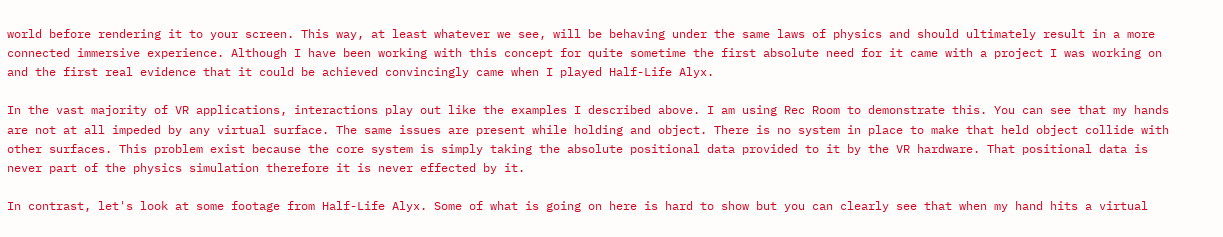world before rendering it to your screen. This way, at least whatever we see, will be behaving under the same laws of physics and should ultimately result in a more connected immersive experience. Although I have been working with this concept for quite sometime the first absolute need for it came with a project I was working on and the first real evidence that it could be achieved convincingly came when I played Half-Life Alyx.

In the vast majority of VR applications, interactions play out like the examples I described above. I am using Rec Room to demonstrate this. You can see that my hands are not at all impeded by any virtual surface. The same issues are present while holding and object. There is no system in place to make that held object collide with other surfaces. This problem exist because the core system is simply taking the absolute positional data provided to it by the VR hardware. That positional data is never part of the physics simulation therefore it is never effected by it.

In contrast, let's look at some footage from Half-Life Alyx. Some of what is going on here is hard to show but you can clearly see that when my hand hits a virtual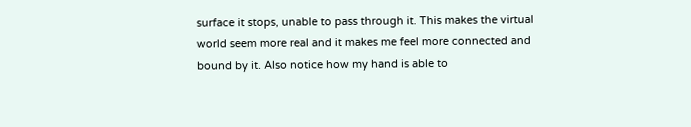surface it stops, unable to pass through it. This makes the virtual world seem more real and it makes me feel more connected and bound by it. Also notice how my hand is able to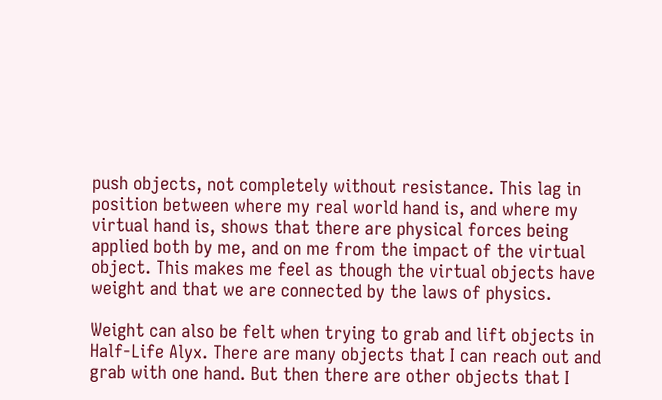push objects, not completely without resistance. This lag in position between where my real world hand is, and where my virtual hand is, shows that there are physical forces being applied both by me, and on me from the impact of the virtual object. This makes me feel as though the virtual objects have weight and that we are connected by the laws of physics.

Weight can also be felt when trying to grab and lift objects in Half-Life Alyx. There are many objects that I can reach out and grab with one hand. But then there are other objects that I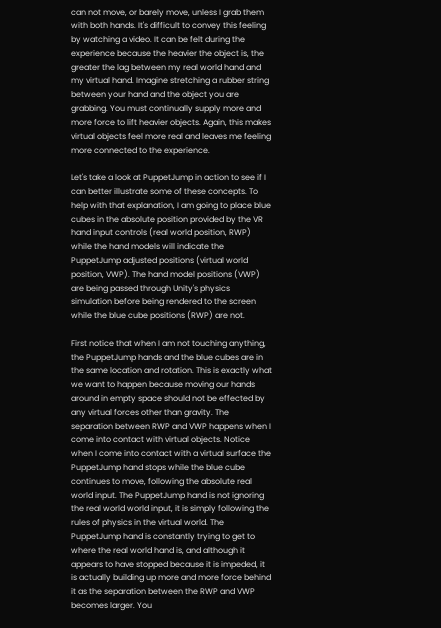can not move, or barely move, unless I grab them with both hands. It's difficult to convey this feeling by watching a video. It can be felt during the experience because the heavier the object is, the greater the lag between my real world hand and my virtual hand. Imagine stretching a rubber string between your hand and the object you are grabbing. You must continually supply more and more force to lift heavier objects. Again, this makes virtual objects feel more real and leaves me feeling more connected to the experience.

Let's take a look at PuppetJump in action to see if I can better illustrate some of these concepts. To help with that explanation, I am going to place blue cubes in the absolute position provided by the VR hand input controls (real world position, RWP) while the hand models will indicate the PuppetJump adjusted positions (virtual world position, VWP). The hand model positions (VWP) are being passed through Unity's physics simulation before being rendered to the screen while the blue cube positions (RWP) are not.

First notice that when I am not touching anything, the PuppetJump hands and the blue cubes are in the same location and rotation. This is exactly what we want to happen because moving our hands around in empty space should not be effected by any virtual forces other than gravity. The separation between RWP and VWP happens when I come into contact with virtual objects. Notice when I come into contact with a virtual surface the PuppetJump hand stops while the blue cube continues to move, following the absolute real world input. The PuppetJump hand is not ignoring the real world world input, it is simply following the rules of physics in the virtual world. The PuppetJump hand is constantly trying to get to where the real world hand is, and although it appears to have stopped because it is impeded, it is actually building up more and more force behind it as the separation between the RWP and VWP becomes larger. You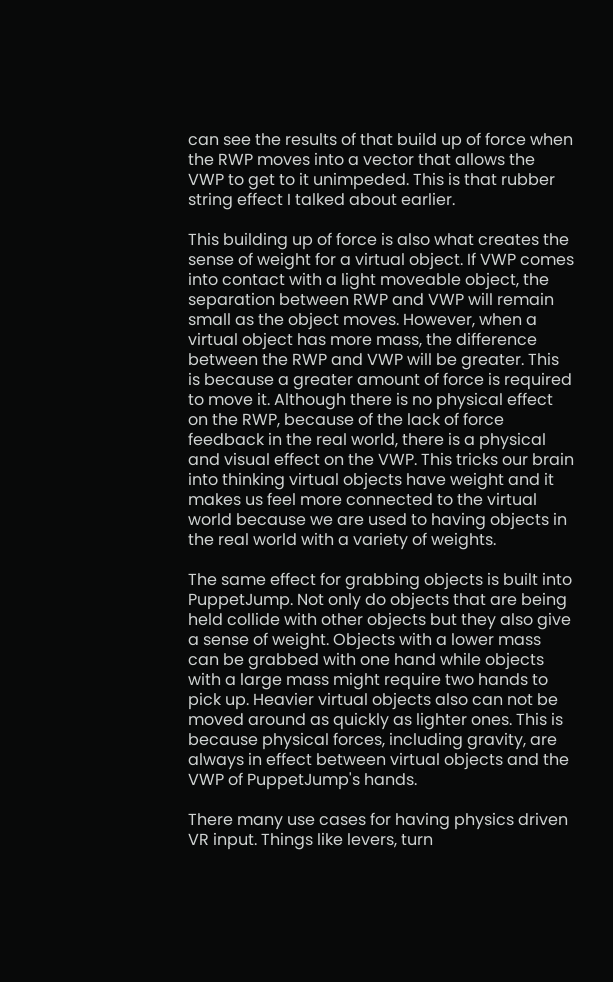can see the results of that build up of force when the RWP moves into a vector that allows the VWP to get to it unimpeded. This is that rubber string effect I talked about earlier.

This building up of force is also what creates the sense of weight for a virtual object. If VWP comes into contact with a light moveable object, the separation between RWP and VWP will remain small as the object moves. However, when a virtual object has more mass, the difference between the RWP and VWP will be greater. This is because a greater amount of force is required to move it. Although there is no physical effect on the RWP, because of the lack of force feedback in the real world, there is a physical and visual effect on the VWP. This tricks our brain into thinking virtual objects have weight and it makes us feel more connected to the virtual world because we are used to having objects in the real world with a variety of weights.

The same effect for grabbing objects is built into PuppetJump. Not only do objects that are being held collide with other objects but they also give a sense of weight. Objects with a lower mass can be grabbed with one hand while objects with a large mass might require two hands to pick up. Heavier virtual objects also can not be moved around as quickly as lighter ones. This is because physical forces, including gravity, are always in effect between virtual objects and the VWP of PuppetJump's hands.

There many use cases for having physics driven VR input. Things like levers, turn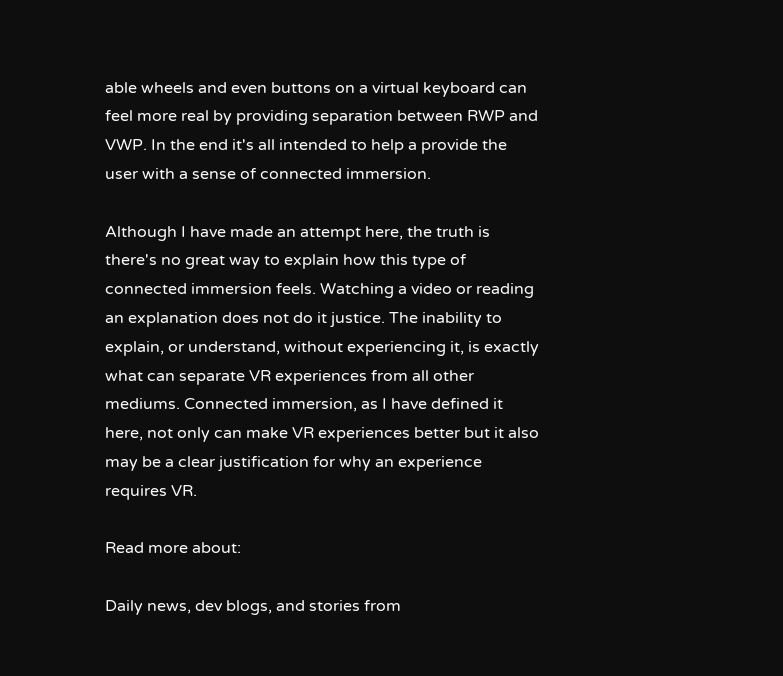able wheels and even buttons on a virtual keyboard can feel more real by providing separation between RWP and VWP. In the end it's all intended to help a provide the user with a sense of connected immersion.

Although I have made an attempt here, the truth is there's no great way to explain how this type of  connected immersion feels. Watching a video or reading an explanation does not do it justice. The inability to explain, or understand, without experiencing it, is exactly what can separate VR experiences from all other mediums. Connected immersion, as I have defined it here, not only can make VR experiences better but it also may be a clear justification for why an experience requires VR.

Read more about:

Daily news, dev blogs, and stories from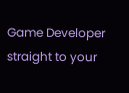Game Developer straight to your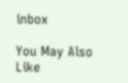inbox

You May Also Like